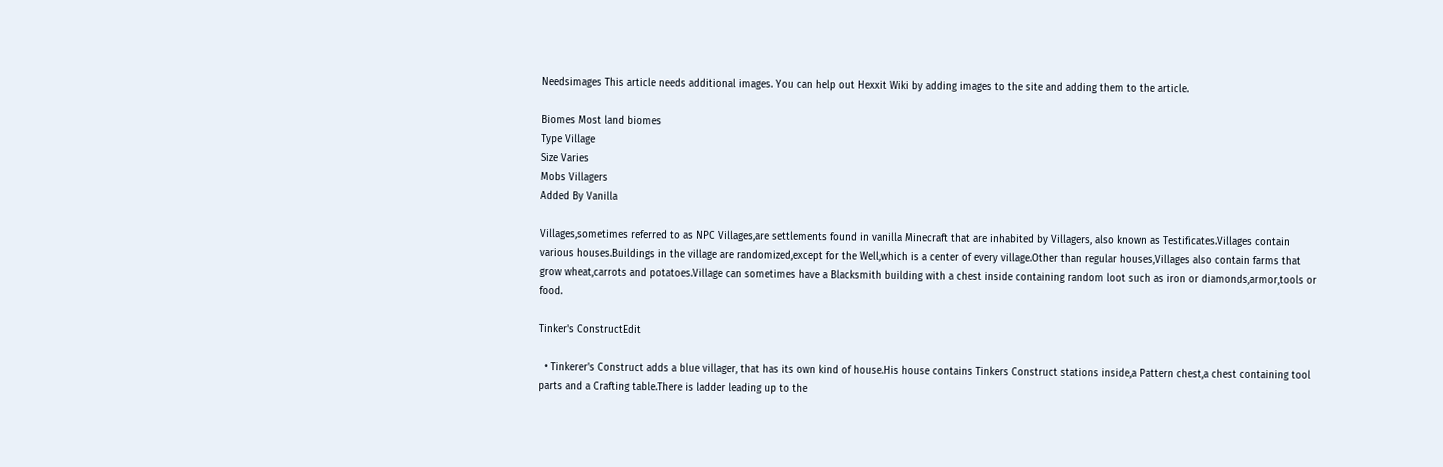Needsimages This article needs additional images. You can help out Hexxit Wiki by adding images to the site and adding them to the article.

Biomes Most land biomes
Type Village
Size Varies
Mobs Villagers
Added By Vanilla

Villages,sometimes referred to as NPC Villages,are settlements found in vanilla Minecraft that are inhabited by Villagers, also known as Testificates.Villages contain various houses.Buildings in the village are randomized,except for the Well,which is a center of every village.Other than regular houses,Villages also contain farms that grow wheat,carrots and potatoes.Village can sometimes have a Blacksmith building with a chest inside containing random loot such as iron or diamonds,armor,tools or food.

Tinker's ConstructEdit

  • Tinkerer's Construct adds a blue villager, that has its own kind of house.His house contains Tinkers Construct stations inside,a Pattern chest,a chest containing tool parts and a Crafting table.There is ladder leading up to the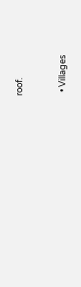roof.


  • Villages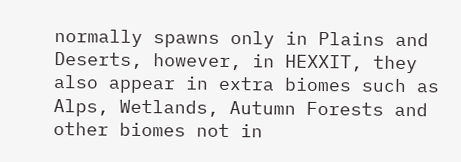normally spawns only in Plains and Deserts, however, in HEXXIT, they also appear in extra biomes such as Alps, Wetlands, Autumn Forests and other biomes not in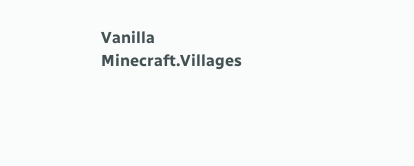Vanilla Minecraft.Villages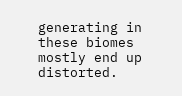generating in these biomes mostly end up distorted.